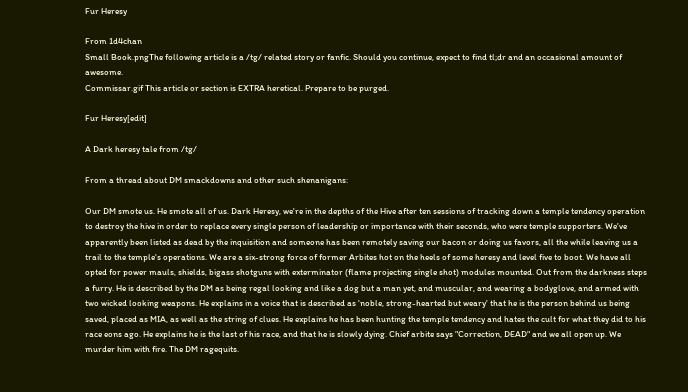Fur Heresy

From 1d4chan
Small Book.pngThe following article is a /tg/ related story or fanfic. Should you continue, expect to find tl;dr and an occasional amount of awesome.
Commissar.gif This article or section is EXTRA heretical. Prepare to be purged.

Fur Heresy[edit]

A Dark heresy tale from /tg/

From a thread about DM smackdowns and other such shenanigans:

Our DM smote us. He smote all of us. Dark Heresy, we're in the depths of the Hive after ten sessions of tracking down a temple tendency operation to destroy the hive in order to replace every single person of leadership or importance with their seconds, who were temple supporters. We've apparently been listed as dead by the inquisition and someone has been remotely saving our bacon or doing us favors, all the while leaving us a trail to the temple's operations. We are a six-strong force of former Arbites hot on the heels of some heresy and level five to boot. We have all opted for power mauls, shields, bigass shotguns with exterminator (flame projecting single shot) modules mounted. Out from the darkness steps a furry. He is described by the DM as being regal looking and like a dog but a man yet, and muscular, and wearing a bodyglove, and armed with two wicked looking weapons. He explains in a voice that is described as 'noble, strong-hearted but weary' that he is the person behind us being saved, placed as MIA, as well as the string of clues. He explains he has been hunting the temple tendency and hates the cult for what they did to his race eons ago. He explains he is the last of his race, and that he is slowly dying. Chief arbite says "Correction, DEAD" and we all open up. We murder him with fire. The DM ragequits.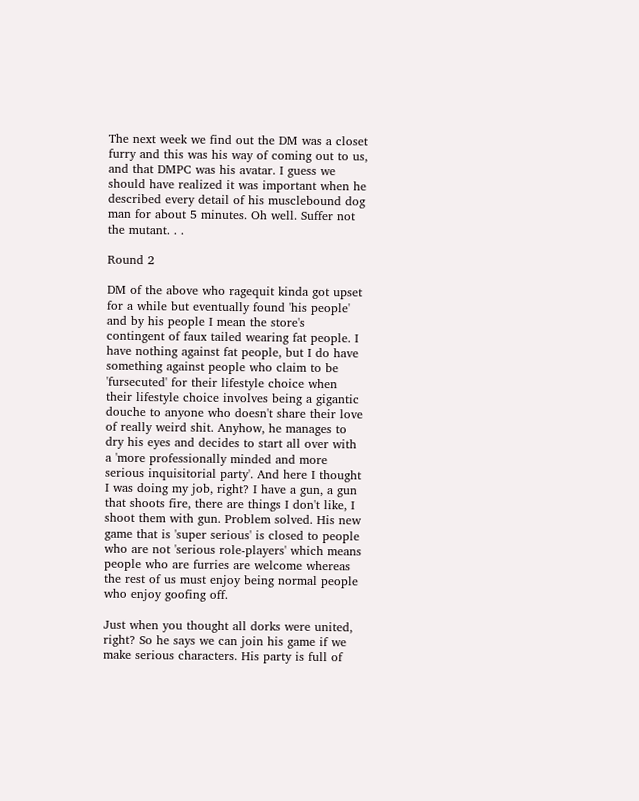The next week we find out the DM was a closet furry and this was his way of coming out to us, and that DMPC was his avatar. I guess we should have realized it was important when he described every detail of his musclebound dog man for about 5 minutes. Oh well. Suffer not the mutant. . .

Round 2

DM of the above who ragequit kinda got upset for a while but eventually found 'his people' and by his people I mean the store's contingent of faux tailed wearing fat people. I have nothing against fat people, but I do have something against people who claim to be 'fursecuted' for their lifestyle choice when their lifestyle choice involves being a gigantic douche to anyone who doesn't share their love of really weird shit. Anyhow, he manages to dry his eyes and decides to start all over with a 'more professionally minded and more serious inquisitorial party'. And here I thought I was doing my job, right? I have a gun, a gun that shoots fire, there are things I don't like, I shoot them with gun. Problem solved. His new game that is 'super serious' is closed to people who are not 'serious role-players' which means people who are furries are welcome whereas the rest of us must enjoy being normal people who enjoy goofing off.

Just when you thought all dorks were united, right? So he says we can join his game if we make serious characters. His party is full of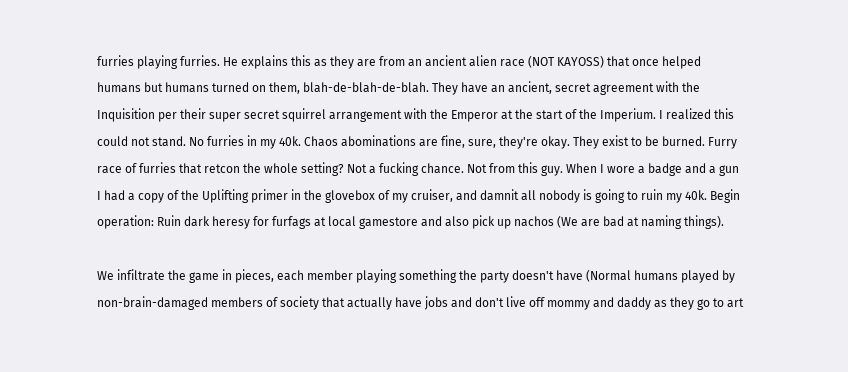furries playing furries. He explains this as they are from an ancient alien race (NOT KAYOSS) that once helped humans but humans turned on them, blah-de-blah-de-blah. They have an ancient, secret agreement with the Inquisition per their super secret squirrel arrangement with the Emperor at the start of the Imperium. I realized this could not stand. No furries in my 40k. Chaos abominations are fine, sure, they're okay. They exist to be burned. Furry race of furries that retcon the whole setting? Not a fucking chance. Not from this guy. When I wore a badge and a gun I had a copy of the Uplifting primer in the glovebox of my cruiser, and damnit all nobody is going to ruin my 40k. Begin operation: Ruin dark heresy for furfags at local gamestore and also pick up nachos (We are bad at naming things).

We infiltrate the game in pieces, each member playing something the party doesn't have (Normal humans played by non-brain-damaged members of society that actually have jobs and don't live off mommy and daddy as they go to art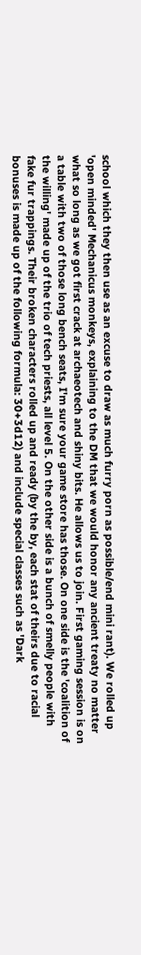school which they then use as an excuse to draw as much furry porn as possible/end mini rant). We rolled up 'open minded' Mechanicus monkeys, explaining to the DM that we would honor any ancient treaty no matter what so long as we got first crack at archaeotech and shiny bits. He allows us to join. First gaming session is on a table with two of those long bench seats, I'm sure your game store has those. On one side is the 'coalition of the willing' made up of the trio of tech priests, all level 5. On the other side is a bunch of smelly people with fake fur trappings. Their broken characters rolled up and ready (by the by, each stat of theirs due to racial bonuses is made up of the following formula: 30+3d12) and include special classes such as 'Dark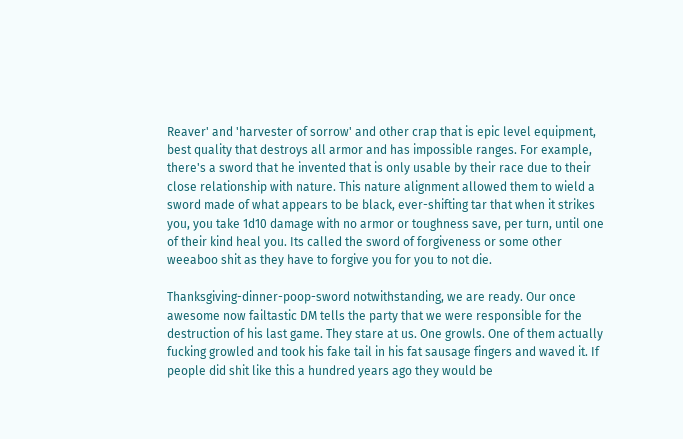Reaver' and 'harvester of sorrow' and other crap that is epic level equipment, best quality that destroys all armor and has impossible ranges. For example, there's a sword that he invented that is only usable by their race due to their close relationship with nature. This nature alignment allowed them to wield a sword made of what appears to be black, ever-shifting tar that when it strikes you, you take 1d10 damage with no armor or toughness save, per turn, until one of their kind heal you. Its called the sword of forgiveness or some other weeaboo shit as they have to forgive you for you to not die.

Thanksgiving-dinner-poop-sword notwithstanding, we are ready. Our once awesome now failtastic DM tells the party that we were responsible for the destruction of his last game. They stare at us. One growls. One of them actually fucking growled and took his fake tail in his fat sausage fingers and waved it. If people did shit like this a hundred years ago they would be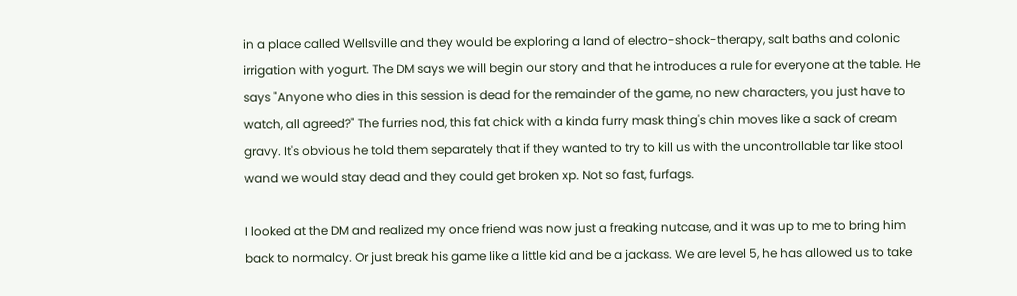in a place called Wellsville and they would be exploring a land of electro-shock-therapy, salt baths and colonic irrigation with yogurt. The DM says we will begin our story and that he introduces a rule for everyone at the table. He says "Anyone who dies in this session is dead for the remainder of the game, no new characters, you just have to watch, all agreed?" The furries nod, this fat chick with a kinda furry mask thing's chin moves like a sack of cream gravy. It's obvious he told them separately that if they wanted to try to kill us with the uncontrollable tar like stool wand we would stay dead and they could get broken xp. Not so fast, furfags.

I looked at the DM and realized my once friend was now just a freaking nutcase, and it was up to me to bring him back to normalcy. Or just break his game like a little kid and be a jackass. We are level 5, he has allowed us to take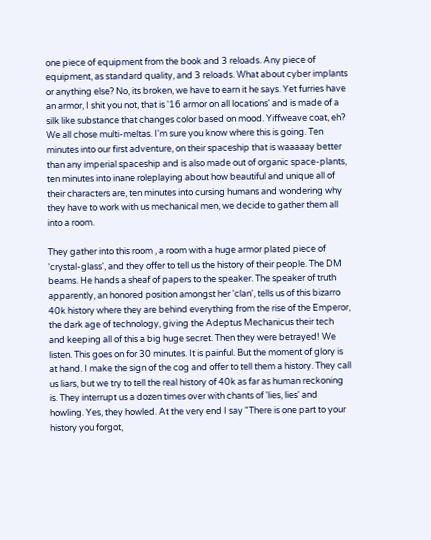one piece of equipment from the book and 3 reloads. Any piece of equipment, as standard quality, and 3 reloads. What about cyber implants or anything else? No, its broken, we have to earn it he says. Yet furries have an armor, I shit you not, that is '16 armor on all locations' and is made of a silk like substance that changes color based on mood. Yiffweave coat, eh? We all chose multi-meltas. I'm sure you know where this is going. Ten minutes into our first adventure, on their spaceship that is waaaaay better than any imperial spaceship and is also made out of organic space-plants, ten minutes into inane roleplaying about how beautiful and unique all of their characters are, ten minutes into cursing humans and wondering why they have to work with us mechanical men, we decide to gather them all into a room.

They gather into this room , a room with a huge armor plated piece of 'crystal-glass', and they offer to tell us the history of their people. The DM beams. He hands a sheaf of papers to the speaker. The speaker of truth apparently, an honored position amongst her 'clan', tells us of this bizarro 40k history where they are behind everything from the rise of the Emperor, the dark age of technology, giving the Adeptus Mechanicus their tech and keeping all of this a big huge secret. Then they were betrayed! We listen. This goes on for 30 minutes. It is painful. But the moment of glory is at hand. I make the sign of the cog and offer to tell them a history. They call us liars, but we try to tell the real history of 40k as far as human reckoning is. They interrupt us a dozen times over with chants of 'lies, lies' and howling. Yes, they howled. At the very end I say "There is one part to your history you forgot,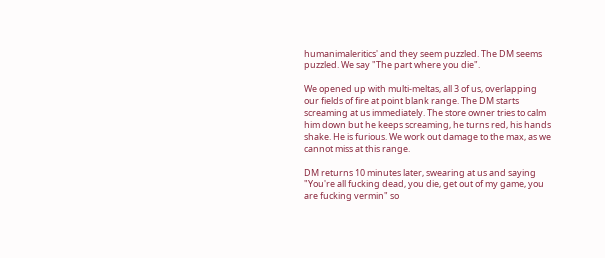humanimaleritics' and they seem puzzled. The DM seems puzzled. We say "The part where you die".

We opened up with multi-meltas, all 3 of us, overlapping our fields of fire at point blank range. The DM starts screaming at us immediately. The store owner tries to calm him down but he keeps screaming, he turns red, his hands shake. He is furious. We work out damage to the max, as we cannot miss at this range.

DM returns 10 minutes later, swearing at us and saying "You're all fucking dead, you die, get out of my game, you are fucking vermin" so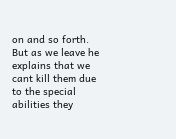on and so forth. But as we leave he explains that we cant kill them due to the special abilities they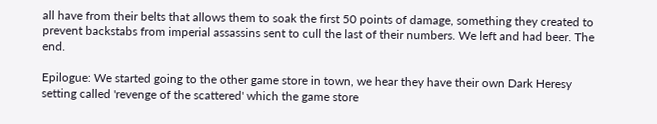all have from their belts that allows them to soak the first 50 points of damage, something they created to prevent backstabs from imperial assassins sent to cull the last of their numbers. We left and had beer. The end.

Epilogue: We started going to the other game store in town, we hear they have their own Dark Heresy setting called 'revenge of the scattered' which the game store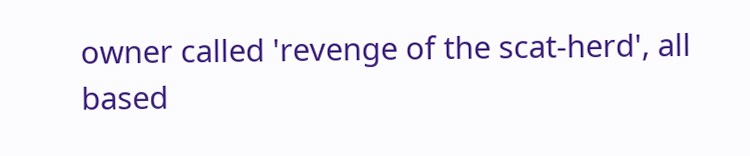owner called 'revenge of the scat-herd', all based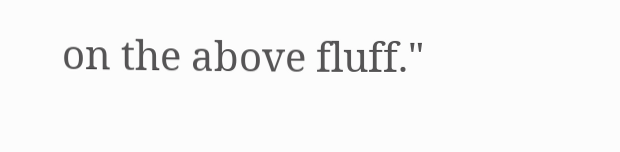on the above fluff."